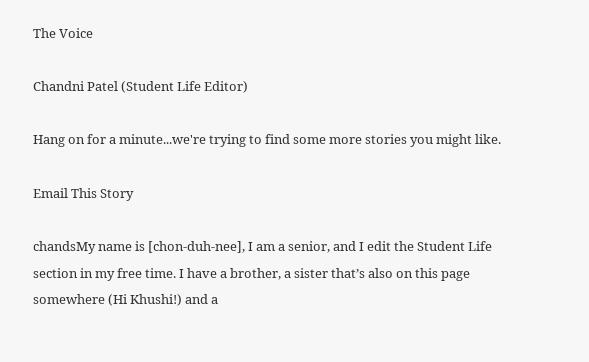The Voice

Chandni Patel (Student Life Editor)

Hang on for a minute...we're trying to find some more stories you might like.

Email This Story

chandsMy name is [chon-duh-nee], I am a senior, and I edit the Student Life section in my free time. I have a brother, a sister that’s also on this page somewhere (Hi Khushi!) and a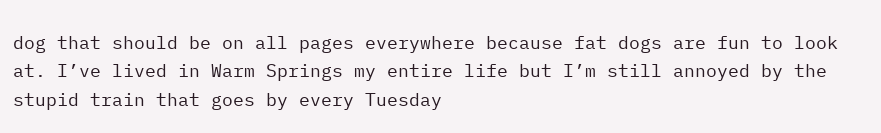dog that should be on all pages everywhere because fat dogs are fun to look at. I’ve lived in Warm Springs my entire life but I’m still annoyed by the stupid train that goes by every Tuesday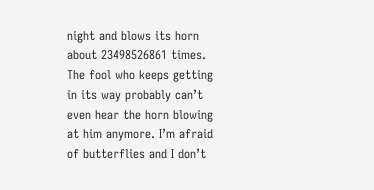night and blows its horn about 23498526861 times. The fool who keeps getting in its way probably can’t even hear the horn blowing at him anymore. I’m afraid of butterflies and I don’t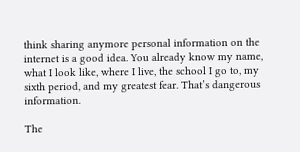think sharing anymore personal information on the internet is a good idea. You already know my name, what I look like, where I live, the school I go to, my sixth period, and my greatest fear. That’s dangerous information.

The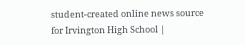student-created online news source for Irvington High School |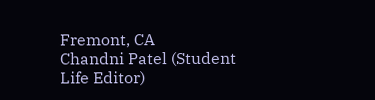Fremont, CA
Chandni Patel (Student Life Editor)